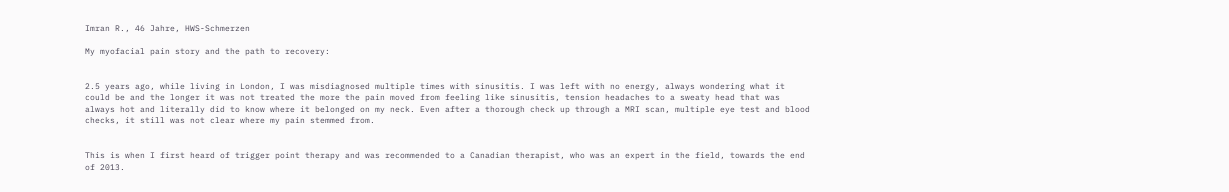Imran R., 46 Jahre, HWS-Schmerzen

My myofacial pain story and the path to recovery:


2.5 years ago, while living in London, I was misdiagnosed multiple times with sinusitis. I was left with no energy, always wondering what it could be and the longer it was not treated the more the pain moved from feeling like sinusitis, tension headaches to a sweaty head that was always hot and literally did to know where it belonged on my neck. Even after a thorough check up through a MRI scan, multiple eye test and blood checks, it still was not clear where my pain stemmed from.


This is when I first heard of trigger point therapy and was recommended to a Canadian therapist, who was an expert in the field, towards the end of 2013.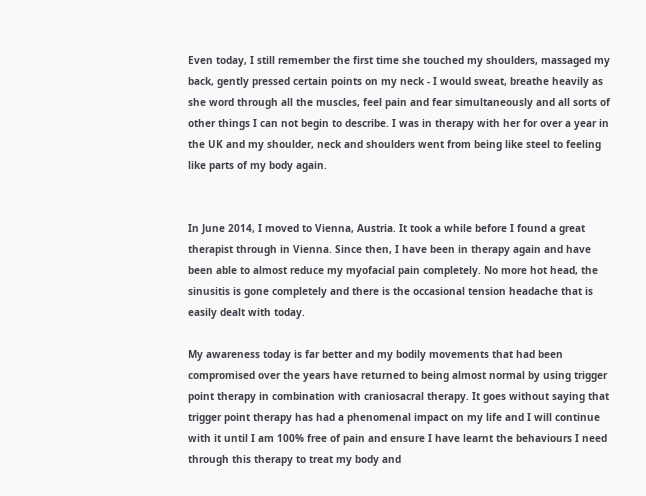Even today, I still remember the first time she touched my shoulders, massaged my back, gently pressed certain points on my neck - I would sweat, breathe heavily as she word through all the muscles, feel pain and fear simultaneously and all sorts of other things I can not begin to describe. I was in therapy with her for over a year in the UK and my shoulder, neck and shoulders went from being like steel to feeling like parts of my body again.


In June 2014, I moved to Vienna, Austria. It took a while before I found a great therapist through in Vienna. Since then, I have been in therapy again and have been able to almost reduce my myofacial pain completely. No more hot head, the sinusitis is gone completely and there is the occasional tension headache that is easily dealt with today.

My awareness today is far better and my bodily movements that had been compromised over the years have returned to being almost normal by using trigger point therapy in combination with craniosacral therapy. It goes without saying that trigger point therapy has had a phenomenal impact on my life and I will continue with it until I am 100% free of pain and ensure I have learnt the behaviours I need through this therapy to treat my body and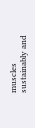muscles sustainably and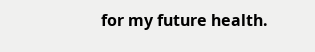for my future health.